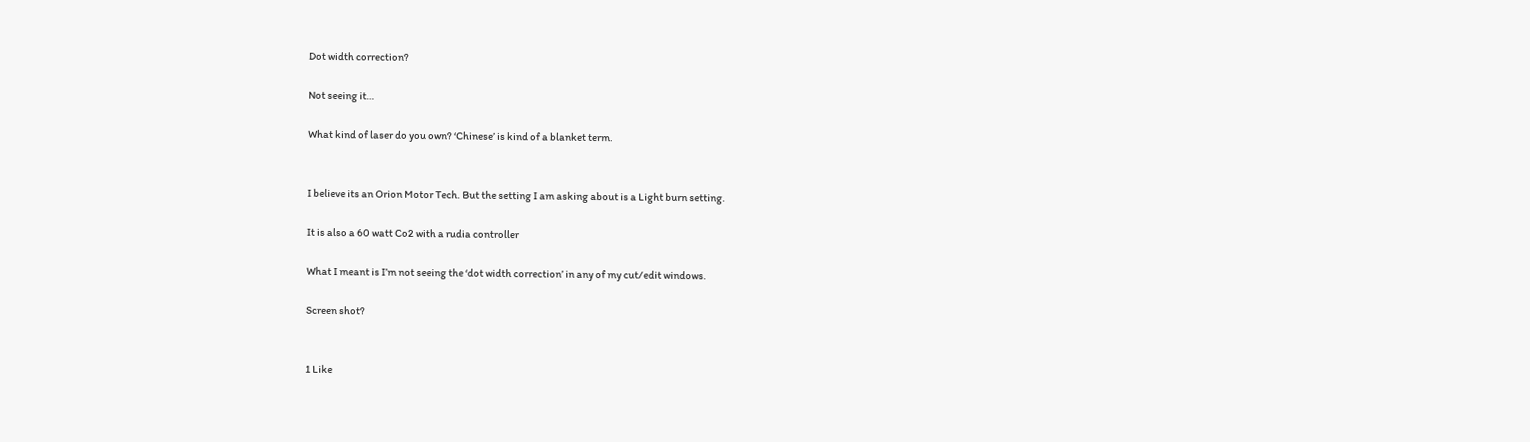Dot width correction?

Not seeing it…

What kind of laser do you own? ‘Chinese’ is kind of a blanket term.


I believe its an Orion Motor Tech. But the setting I am asking about is a Light burn setting.

It is also a 60 watt Co2 with a rudia controller

What I meant is I’m not seeing the ‘dot width correction’ in any of my cut/edit windows.

Screen shot?


1 Like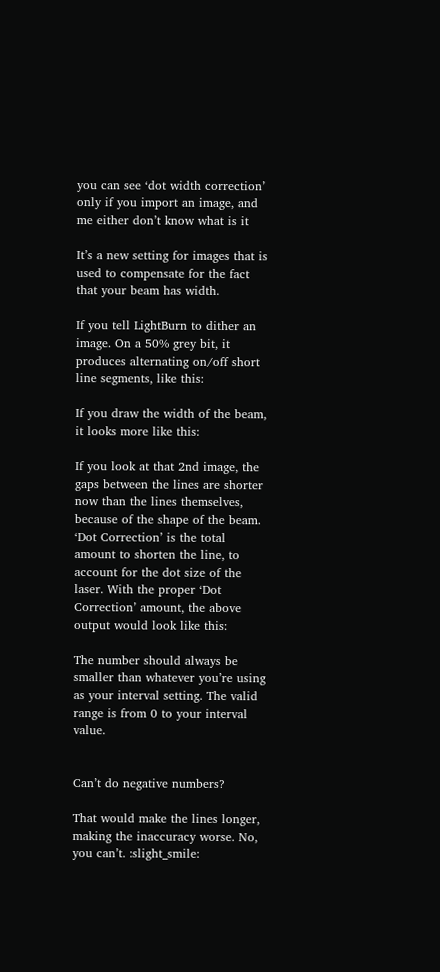you can see ‘dot width correction’ only if you import an image, and me either don’t know what is it

It’s a new setting for images that is used to compensate for the fact that your beam has width.

If you tell LightBurn to dither an image. On a 50% grey bit, it produces alternating on/off short line segments, like this:

If you draw the width of the beam, it looks more like this:

If you look at that 2nd image, the gaps between the lines are shorter now than the lines themselves, because of the shape of the beam. ‘Dot Correction’ is the total amount to shorten the line, to account for the dot size of the laser. With the proper ‘Dot Correction’ amount, the above output would look like this:

The number should always be smaller than whatever you’re using as your interval setting. The valid range is from 0 to your interval value.


Can’t do negative numbers?

That would make the lines longer, making the inaccuracy worse. No, you can’t. :slight_smile: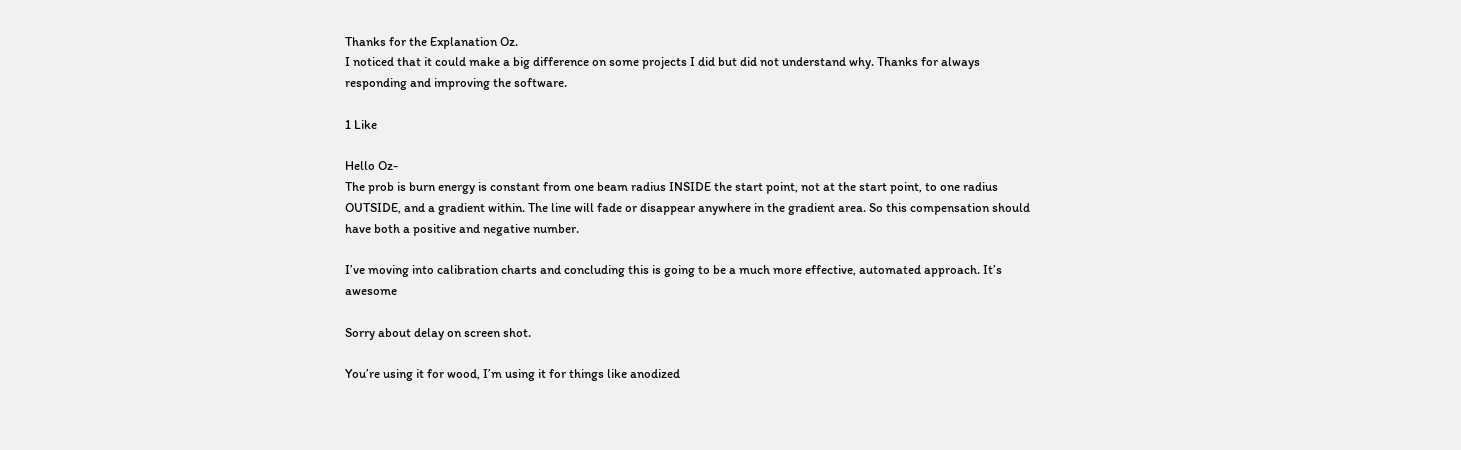Thanks for the Explanation Oz.
I noticed that it could make a big difference on some projects I did but did not understand why. Thanks for always responding and improving the software.

1 Like

Hello Oz-
The prob is burn energy is constant from one beam radius INSIDE the start point, not at the start point, to one radius OUTSIDE, and a gradient within. The line will fade or disappear anywhere in the gradient area. So this compensation should have both a positive and negative number.

I’ve moving into calibration charts and concluding this is going to be a much more effective, automated approach. It’s awesome

Sorry about delay on screen shot.

You’re using it for wood, I’m using it for things like anodized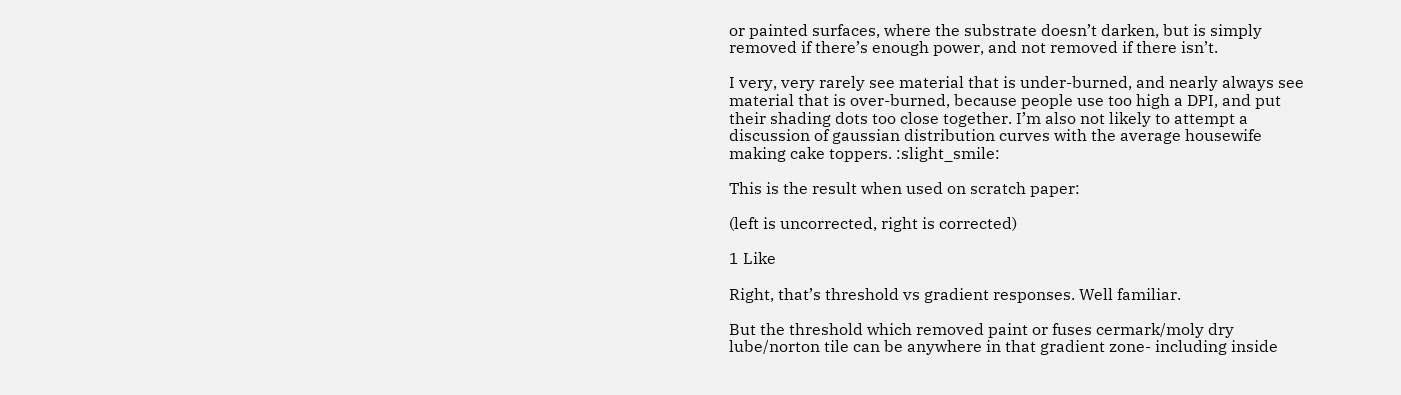or painted surfaces, where the substrate doesn’t darken, but is simply removed if there’s enough power, and not removed if there isn’t.

I very, very rarely see material that is under-burned, and nearly always see material that is over-burned, because people use too high a DPI, and put their shading dots too close together. I’m also not likely to attempt a discussion of gaussian distribution curves with the average housewife making cake toppers. :slight_smile:

This is the result when used on scratch paper:

(left is uncorrected, right is corrected)

1 Like

Right, that’s threshold vs gradient responses. Well familiar.

But the threshold which removed paint or fuses cermark/moly dry lube/norton tile can be anywhere in that gradient zone- including inside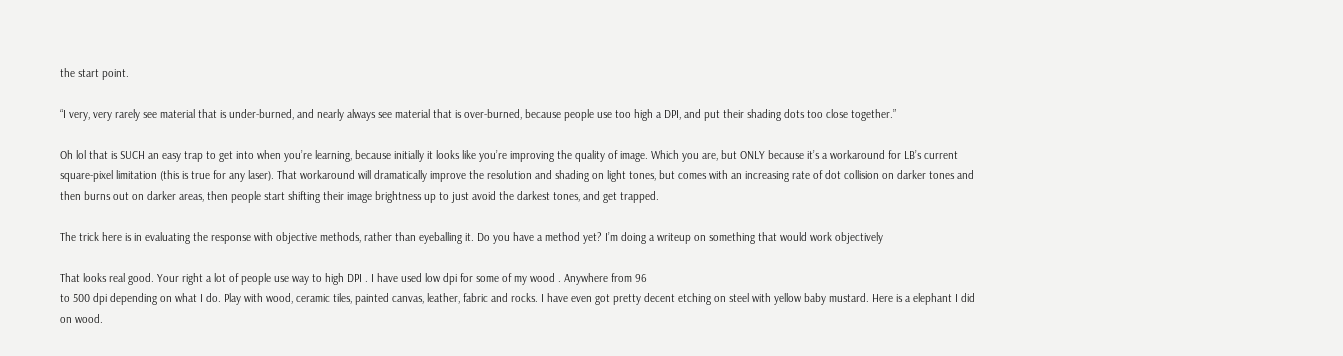the start point.

“I very, very rarely see material that is under-burned, and nearly always see material that is over-burned, because people use too high a DPI, and put their shading dots too close together.”

Oh lol that is SUCH an easy trap to get into when you’re learning, because initially it looks like you’re improving the quality of image. Which you are, but ONLY because it’s a workaround for LB’s current square-pixel limitation (this is true for any laser). That workaround will dramatically improve the resolution and shading on light tones, but comes with an increasing rate of dot collision on darker tones and then burns out on darker areas, then people start shifting their image brightness up to just avoid the darkest tones, and get trapped.

The trick here is in evaluating the response with objective methods, rather than eyeballing it. Do you have a method yet? I’m doing a writeup on something that would work objectively

That looks real good. Your right a lot of people use way to high DPI . I have used low dpi for some of my wood . Anywhere from 96
to 500 dpi depending on what I do. Play with wood, ceramic tiles, painted canvas, leather, fabric and rocks. I have even got pretty decent etching on steel with yellow baby mustard. Here is a elephant I did on wood.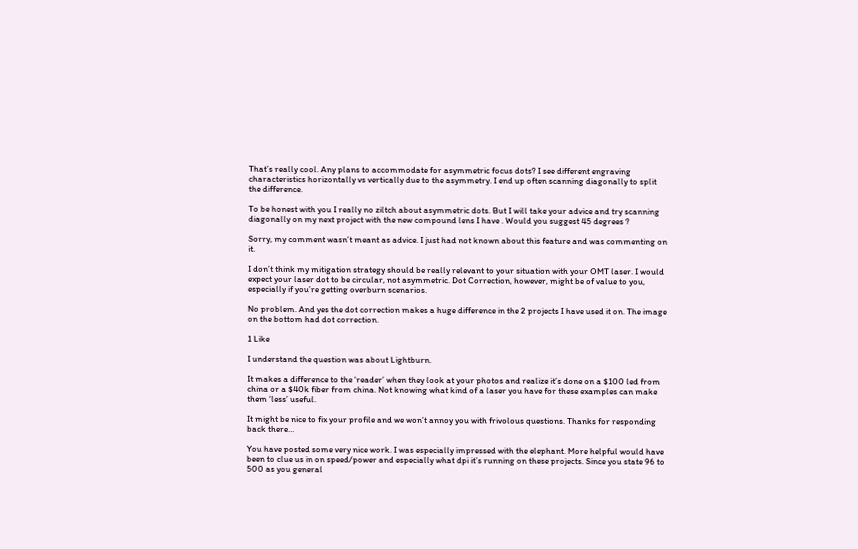That’s really cool. Any plans to accommodate for asymmetric focus dots? I see different engraving characteristics horizontally vs vertically due to the asymmetry. I end up often scanning diagonally to split the difference.

To be honest with you I really no ziltch about asymmetric dots. But I will take your advice and try scanning diagonally on my next project with the new compound lens I have . Would you suggest 45 degrees ?

Sorry, my comment wasn’t meant as advice. I just had not known about this feature and was commenting on it.

I don’t think my mitigation strategy should be really relevant to your situation with your OMT laser. I would expect your laser dot to be circular, not asymmetric. Dot Correction, however, might be of value to you, especially if you’re getting overburn scenarios.

No problem. And yes the dot correction makes a huge difference in the 2 projects I have used it on. The image on the bottom had dot correction.

1 Like

I understand the question was about Lightburn.

It makes a difference to the ‘reader’ when they look at your photos and realize it’s done on a $100 led from china or a $40k fiber from china. Not knowing what kind of a laser you have for these examples can make them ‘less’ useful.

It might be nice to fix your profile and we won’t annoy you with frivolous questions. Thanks for responding back there…

You have posted some very nice work. I was especially impressed with the elephant. More helpful would have been to clue us in on speed/power and especially what dpi it’s running on these projects. Since you state 96 to 500 as you general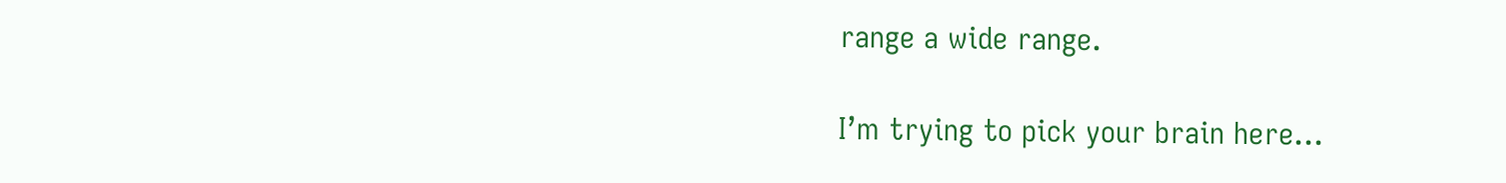range a wide range.

I’m trying to pick your brain here…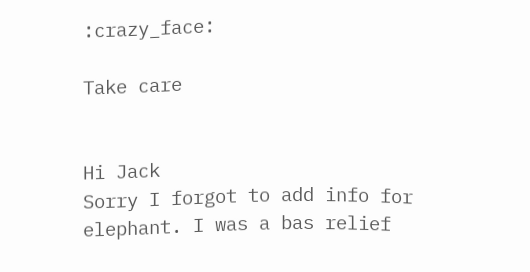:crazy_face:

Take care


Hi Jack
Sorry I forgot to add info for elephant. I was a bas relief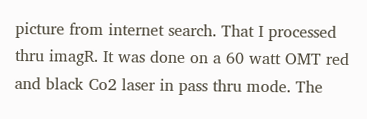picture from internet search. That I processed thru imagR. It was done on a 60 watt OMT red and black Co2 laser in pass thru mode. The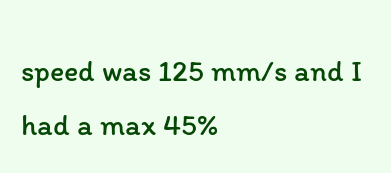speed was 125 mm/s and I had a max 45%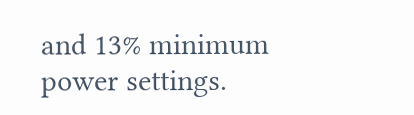and 13% minimum power settings.